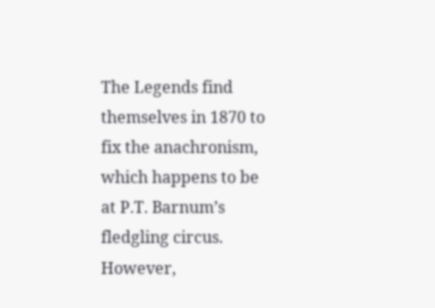The Legends find themselves in 1870 to fix the anachronism, which happens to be at P.T. Barnum’s fledgling circus. However,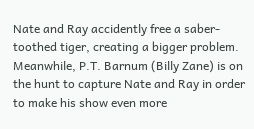Nate and Ray accidently free a saber-toothed tiger, creating a bigger problem. Meanwhile, P.T. Barnum (Billy Zane) is on the hunt to capture Nate and Ray in order to make his show even more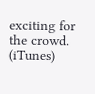exciting for the crowd. (iTunes)